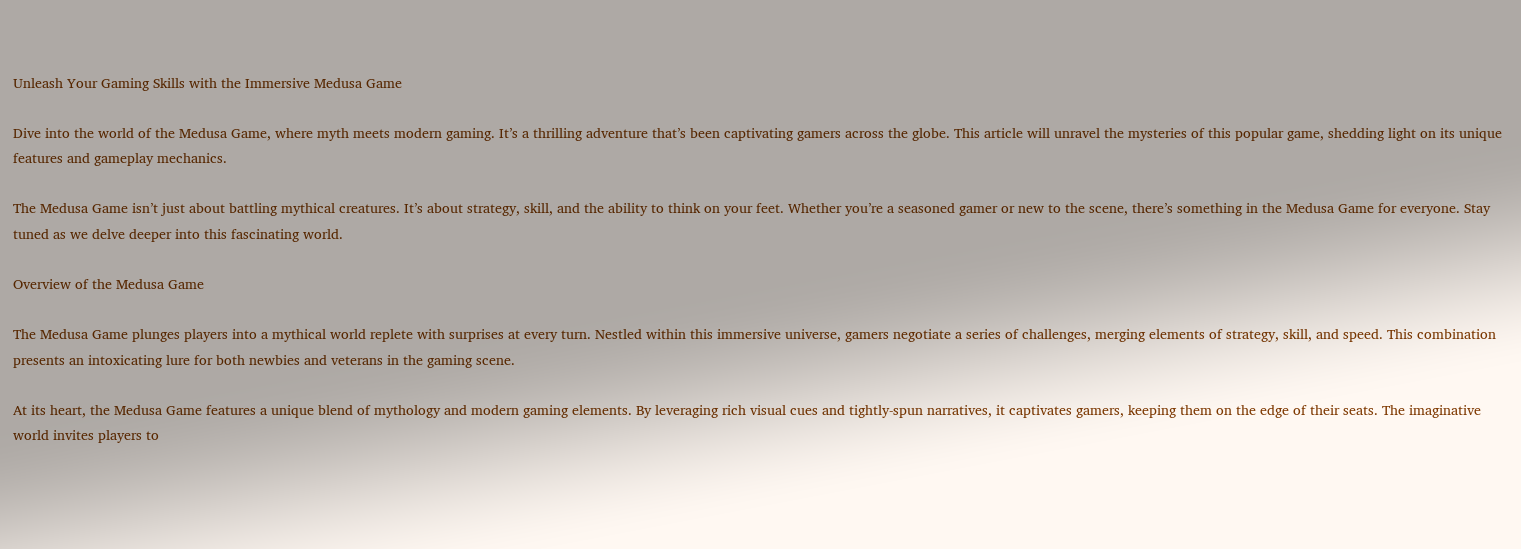Unleash Your Gaming Skills with the Immersive Medusa Game

Dive into the world of the Medusa Game, where myth meets modern gaming. It’s a thrilling adventure that’s been captivating gamers across the globe. This article will unravel the mysteries of this popular game, shedding light on its unique features and gameplay mechanics.

The Medusa Game isn’t just about battling mythical creatures. It’s about strategy, skill, and the ability to think on your feet. Whether you’re a seasoned gamer or new to the scene, there’s something in the Medusa Game for everyone. Stay tuned as we delve deeper into this fascinating world.

Overview of the Medusa Game

The Medusa Game plunges players into a mythical world replete with surprises at every turn. Nestled within this immersive universe, gamers negotiate a series of challenges, merging elements of strategy, skill, and speed. This combination presents an intoxicating lure for both newbies and veterans in the gaming scene.

At its heart, the Medusa Game features a unique blend of mythology and modern gaming elements. By leveraging rich visual cues and tightly-spun narratives, it captivates gamers, keeping them on the edge of their seats. The imaginative world invites players to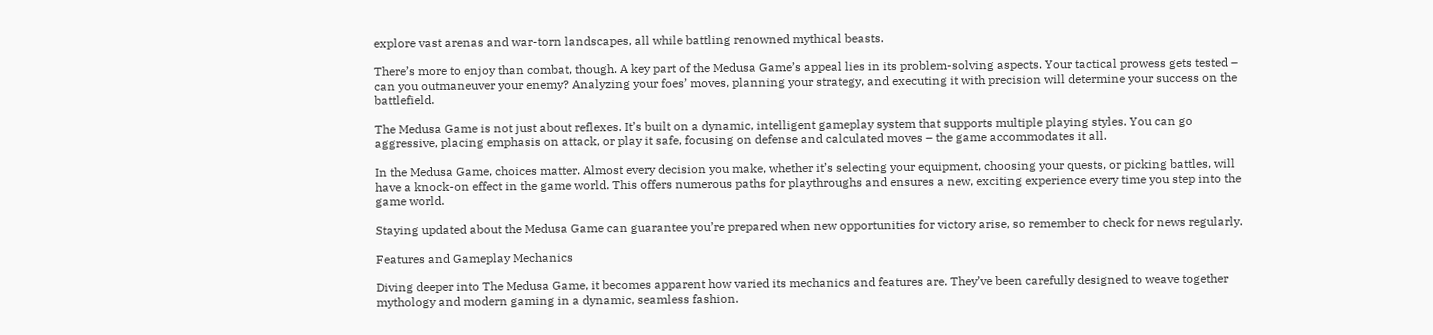explore vast arenas and war-torn landscapes, all while battling renowned mythical beasts.

There’s more to enjoy than combat, though. A key part of the Medusa Game’s appeal lies in its problem-solving aspects. Your tactical prowess gets tested – can you outmaneuver your enemy? Analyzing your foes’ moves, planning your strategy, and executing it with precision will determine your success on the battlefield.

The Medusa Game is not just about reflexes. It’s built on a dynamic, intelligent gameplay system that supports multiple playing styles. You can go aggressive, placing emphasis on attack, or play it safe, focusing on defense and calculated moves – the game accommodates it all.

In the Medusa Game, choices matter. Almost every decision you make, whether it’s selecting your equipment, choosing your quests, or picking battles, will have a knock-on effect in the game world. This offers numerous paths for playthroughs and ensures a new, exciting experience every time you step into the game world.

Staying updated about the Medusa Game can guarantee you’re prepared when new opportunities for victory arise, so remember to check for news regularly.

Features and Gameplay Mechanics

Diving deeper into The Medusa Game, it becomes apparent how varied its mechanics and features are. They’ve been carefully designed to weave together mythology and modern gaming in a dynamic, seamless fashion.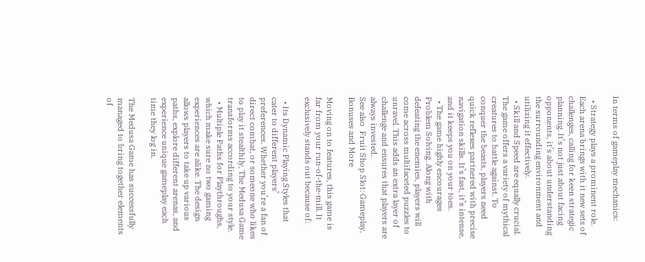In terms of gameplay mechanics:

  • Strategy plays a prominent role. Each arena brings with it new sets of challenges, calling for keen strategic planning. It’s not just about facing opponents, it’s about understanding the surrounding environment and utilizing it effectively.
  • Skill and Speed are equally crucial. The game offers a variety of mythical creatures to battle against. To conquer the beasts, players need quick reflexes partnered with precise navigation skills. It’s fast, it’s intense, and it keeps you on your toes.
  • The game highly encourages Problem Solving. Along with defeating the enemies, players will come across multifaceted puzzles to unravel. This adds an extra layer of challenge and ensures that players are always invested.
See also  Fruit Shop Slot: Gameplay, Bonuses and More

Moving on to features, this game is far from your run-of-the-mill. It exclusively stands out because of:

  • Its Dynamic Playing Styles that cater to different players’ preferences. Whether you’re a fan of direct combat, or someone who likes to play it stealthily, The Medusa Game transforms according to your style.
  • Multiple Paths for Playthroughs, which make sure no two gaming experiences are alike. The design allows players to take up various paths, explore different arenas, and experience unique gameplay each time they log in.

The Medusa Game has successfully managed to bring together elements of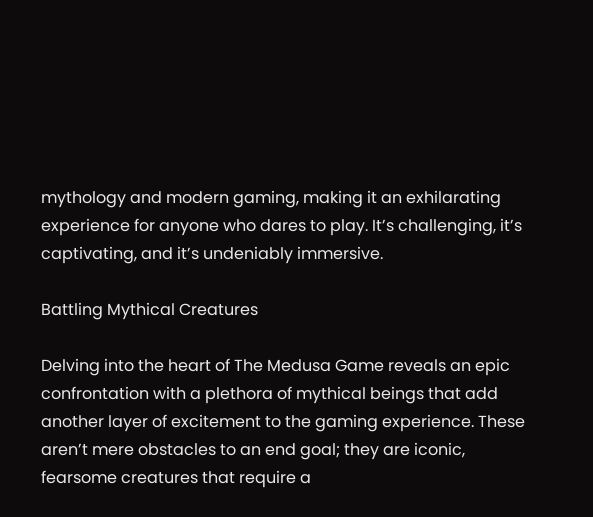mythology and modern gaming, making it an exhilarating experience for anyone who dares to play. It’s challenging, it’s captivating, and it’s undeniably immersive.

Battling Mythical Creatures

Delving into the heart of The Medusa Game reveals an epic confrontation with a plethora of mythical beings that add another layer of excitement to the gaming experience. These aren’t mere obstacles to an end goal; they are iconic, fearsome creatures that require a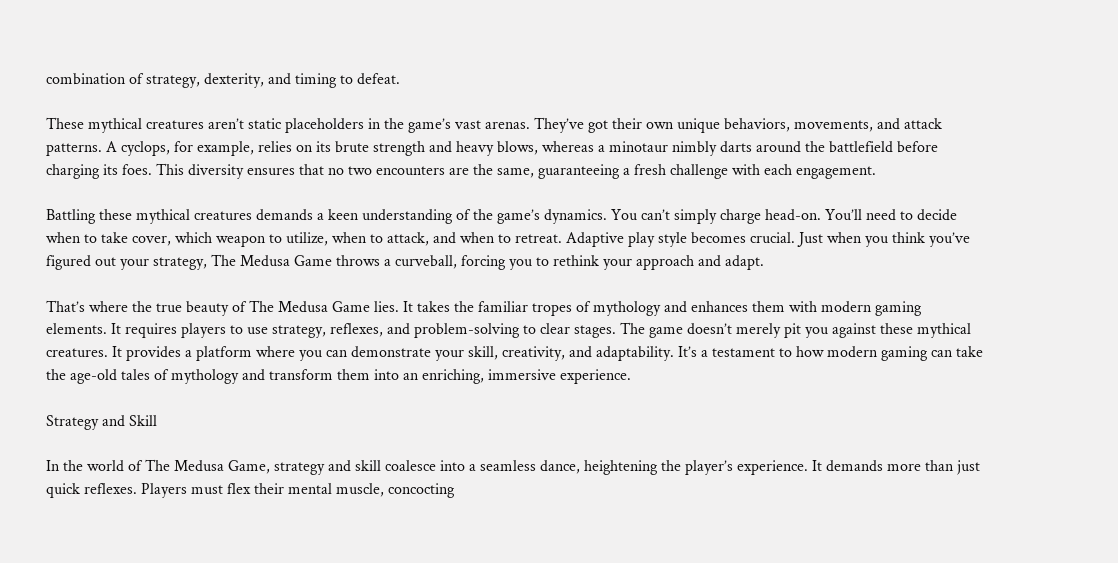combination of strategy, dexterity, and timing to defeat.

These mythical creatures aren’t static placeholders in the game’s vast arenas. They’ve got their own unique behaviors, movements, and attack patterns. A cyclops, for example, relies on its brute strength and heavy blows, whereas a minotaur nimbly darts around the battlefield before charging its foes. This diversity ensures that no two encounters are the same, guaranteeing a fresh challenge with each engagement.

Battling these mythical creatures demands a keen understanding of the game’s dynamics. You can’t simply charge head-on. You’ll need to decide when to take cover, which weapon to utilize, when to attack, and when to retreat. Adaptive play style becomes crucial. Just when you think you’ve figured out your strategy, The Medusa Game throws a curveball, forcing you to rethink your approach and adapt.

That’s where the true beauty of The Medusa Game lies. It takes the familiar tropes of mythology and enhances them with modern gaming elements. It requires players to use strategy, reflexes, and problem-solving to clear stages. The game doesn’t merely pit you against these mythical creatures. It provides a platform where you can demonstrate your skill, creativity, and adaptability. It’s a testament to how modern gaming can take the age-old tales of mythology and transform them into an enriching, immersive experience.

Strategy and Skill

In the world of The Medusa Game, strategy and skill coalesce into a seamless dance, heightening the player’s experience. It demands more than just quick reflexes. Players must flex their mental muscle, concocting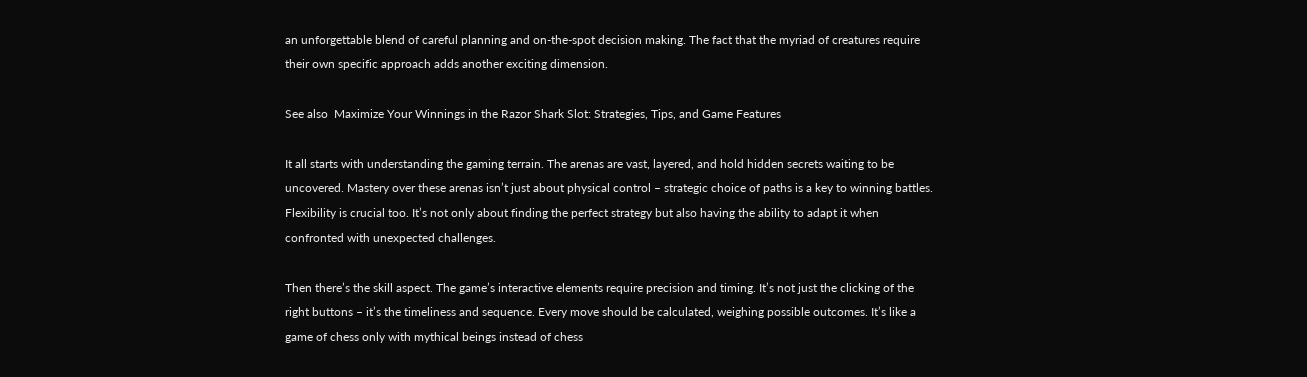an unforgettable blend of careful planning and on-the-spot decision making. The fact that the myriad of creatures require their own specific approach adds another exciting dimension.

See also  Maximize Your Winnings in the Razor Shark Slot: Strategies, Tips, and Game Features

It all starts with understanding the gaming terrain. The arenas are vast, layered, and hold hidden secrets waiting to be uncovered. Mastery over these arenas isn’t just about physical control – strategic choice of paths is a key to winning battles. Flexibility is crucial too. It’s not only about finding the perfect strategy but also having the ability to adapt it when confronted with unexpected challenges.

Then there’s the skill aspect. The game’s interactive elements require precision and timing. It’s not just the clicking of the right buttons – it’s the timeliness and sequence. Every move should be calculated, weighing possible outcomes. It’s like a game of chess only with mythical beings instead of chess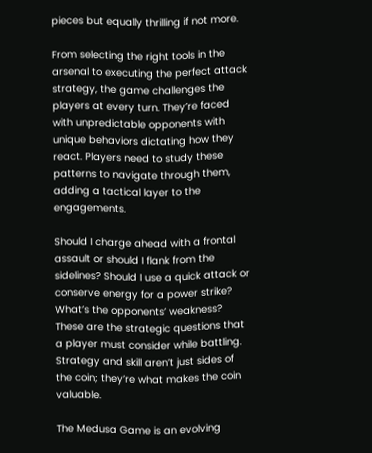pieces but equally thrilling if not more.

From selecting the right tools in the arsenal to executing the perfect attack strategy, the game challenges the players at every turn. They’re faced with unpredictable opponents with unique behaviors dictating how they react. Players need to study these patterns to navigate through them, adding a tactical layer to the engagements.

Should I charge ahead with a frontal assault or should I flank from the sidelines? Should I use a quick attack or conserve energy for a power strike? What’s the opponents’ weakness? These are the strategic questions that a player must consider while battling. Strategy and skill aren’t just sides of the coin; they’re what makes the coin valuable.

The Medusa Game is an evolving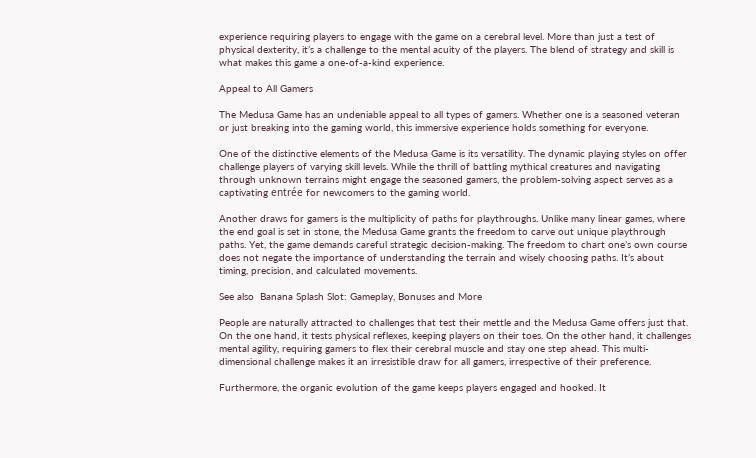experience requiring players to engage with the game on a cerebral level. More than just a test of physical dexterity, it’s a challenge to the mental acuity of the players. The blend of strategy and skill is what makes this game a one-of-a-kind experience.

Appeal to All Gamers

The Medusa Game has an undeniable appeal to all types of gamers. Whether one is a seasoned veteran or just breaking into the gaming world, this immersive experience holds something for everyone.

One of the distinctive elements of the Medusa Game is its versatility. The dynamic playing styles on offer challenge players of varying skill levels. While the thrill of battling mythical creatures and navigating through unknown terrains might engage the seasoned gamers, the problem-solving aspect serves as a captivating entrée for newcomers to the gaming world.

Another draws for gamers is the multiplicity of paths for playthroughs. Unlike many linear games, where the end goal is set in stone, the Medusa Game grants the freedom to carve out unique playthrough paths. Yet, the game demands careful strategic decision-making. The freedom to chart one’s own course does not negate the importance of understanding the terrain and wisely choosing paths. It’s about timing, precision, and calculated movements.

See also  Banana Splash Slot: Gameplay, Bonuses and More

People are naturally attracted to challenges that test their mettle and the Medusa Game offers just that. On the one hand, it tests physical reflexes, keeping players on their toes. On the other hand, it challenges mental agility, requiring gamers to flex their cerebral muscle and stay one step ahead. This multi-dimensional challenge makes it an irresistible draw for all gamers, irrespective of their preference.

Furthermore, the organic evolution of the game keeps players engaged and hooked. It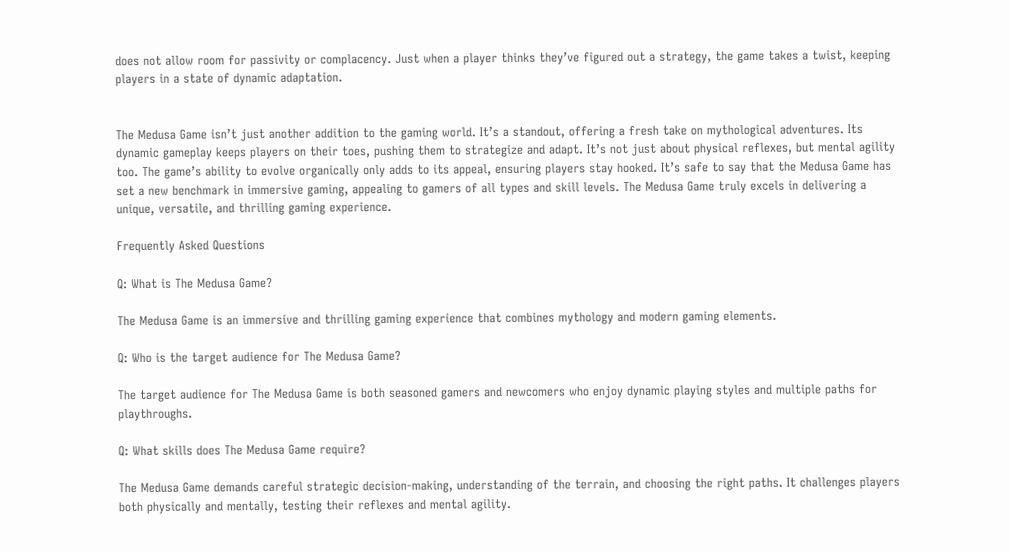does not allow room for passivity or complacency. Just when a player thinks they’ve figured out a strategy, the game takes a twist, keeping players in a state of dynamic adaptation.


The Medusa Game isn’t just another addition to the gaming world. It’s a standout, offering a fresh take on mythological adventures. Its dynamic gameplay keeps players on their toes, pushing them to strategize and adapt. It’s not just about physical reflexes, but mental agility too. The game’s ability to evolve organically only adds to its appeal, ensuring players stay hooked. It’s safe to say that the Medusa Game has set a new benchmark in immersive gaming, appealing to gamers of all types and skill levels. The Medusa Game truly excels in delivering a unique, versatile, and thrilling gaming experience.

Frequently Asked Questions

Q: What is The Medusa Game?

The Medusa Game is an immersive and thrilling gaming experience that combines mythology and modern gaming elements.

Q: Who is the target audience for The Medusa Game?

The target audience for The Medusa Game is both seasoned gamers and newcomers who enjoy dynamic playing styles and multiple paths for playthroughs.

Q: What skills does The Medusa Game require?

The Medusa Game demands careful strategic decision-making, understanding of the terrain, and choosing the right paths. It challenges players both physically and mentally, testing their reflexes and mental agility.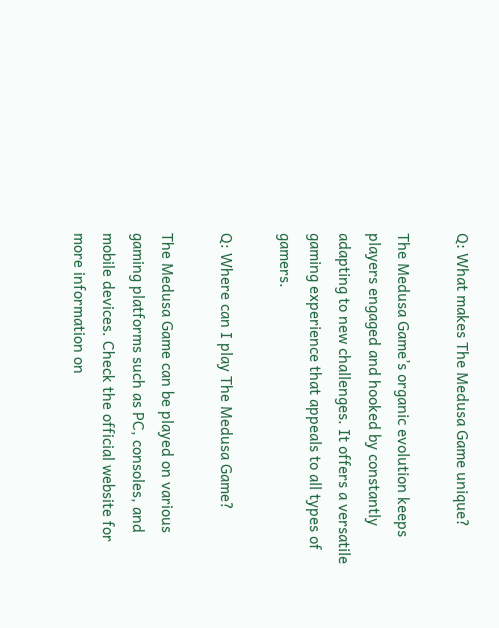Q: What makes The Medusa Game unique?

The Medusa Game’s organic evolution keeps players engaged and hooked by constantly adapting to new challenges. It offers a versatile gaming experience that appeals to all types of gamers.

Q: Where can I play The Medusa Game?

The Medusa Game can be played on various gaming platforms such as PC, consoles, and mobile devices. Check the official website for more information on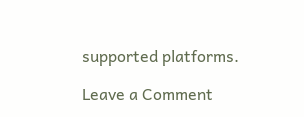supported platforms.

Leave a Comment